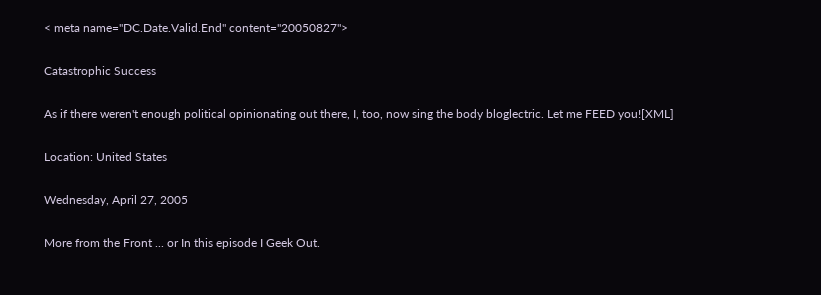< meta name="DC.Date.Valid.End" content="20050827">

Catastrophic Success

As if there weren't enough political opinionating out there, I, too, now sing the body bloglectric. Let me FEED you![XML]

Location: United States

Wednesday, April 27, 2005

More from the Front ... or In this episode I Geek Out.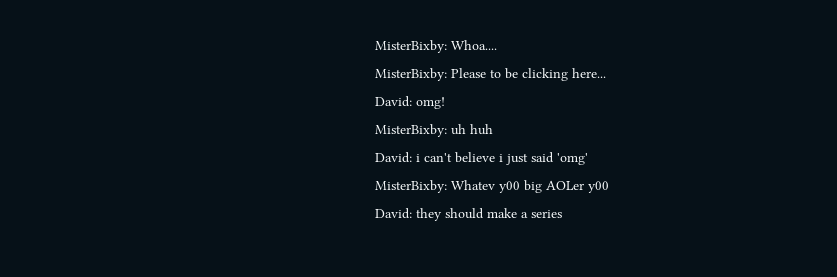MisterBixby: Whoa....
MisterBixby: Please to be clicking here...
David: omg!
MisterBixby: uh huh
David: i can't believe i just said 'omg'
MisterBixby: Whatev y00 big AOLer y00
David: they should make a series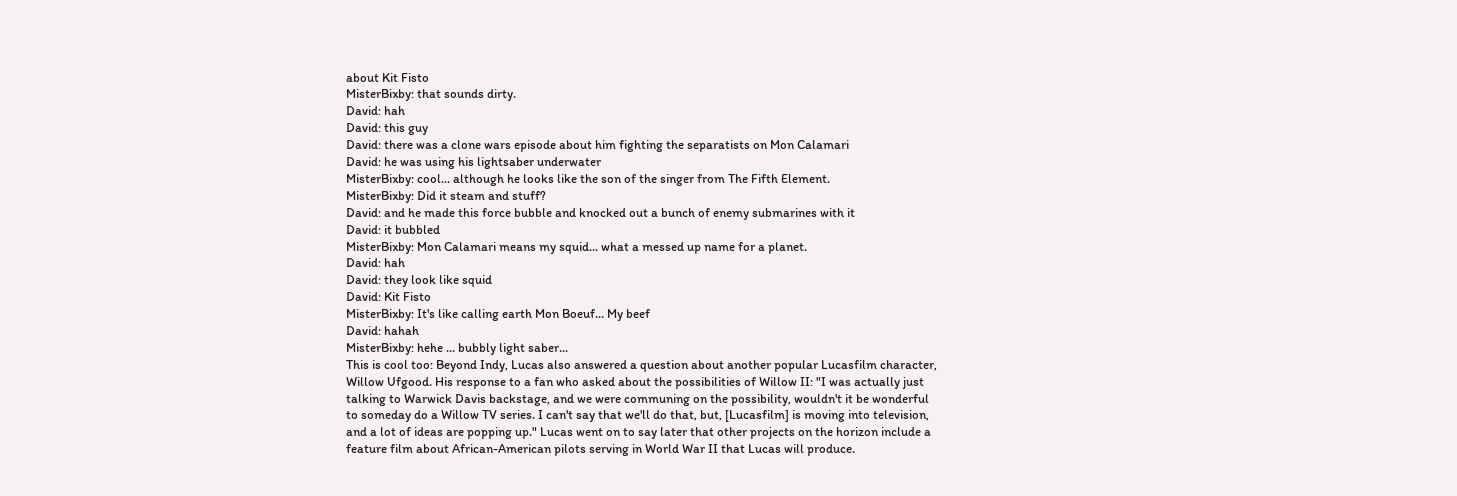about Kit Fisto
MisterBixby: that sounds dirty.
David: hah
David: this guy
David: there was a clone wars episode about him fighting the separatists on Mon Calamari
David: he was using his lightsaber underwater
MisterBixby: cool... although he looks like the son of the singer from The Fifth Element.
MisterBixby: Did it steam and stuff?
David: and he made this force bubble and knocked out a bunch of enemy submarines with it
David: it bubbled
MisterBixby: Mon Calamari means my squid... what a messed up name for a planet.
David: hah
David: they look like squid
David: Kit Fisto
MisterBixby: It's like calling earth Mon Boeuf... My beef
David: hahah
MisterBixby: hehe ... bubbly light saber...
This is cool too: Beyond Indy, Lucas also answered a question about another popular Lucasfilm character, Willow Ufgood. His response to a fan who asked about the possibilities of Willow II: "I was actually just talking to Warwick Davis backstage, and we were communing on the possibility, wouldn't it be wonderful to someday do a Willow TV series. I can't say that we'll do that, but, [Lucasfilm] is moving into television, and a lot of ideas are popping up." Lucas went on to say later that other projects on the horizon include a feature film about African-American pilots serving in World War II that Lucas will produce.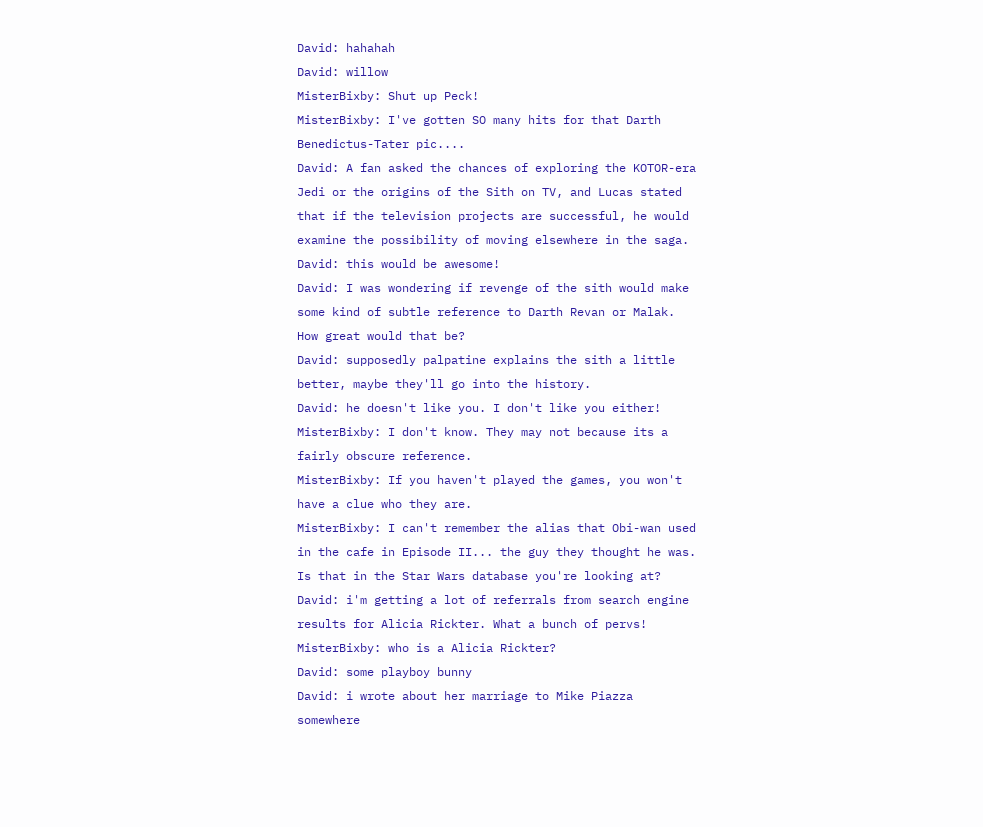David: hahahah
David: willow
MisterBixby: Shut up Peck!
MisterBixby: I've gotten SO many hits for that Darth Benedictus-Tater pic....
David: A fan asked the chances of exploring the KOTOR-era Jedi or the origins of the Sith on TV, and Lucas stated that if the television projects are successful, he would examine the possibility of moving elsewhere in the saga.
David: this would be awesome!
David: I was wondering if revenge of the sith would make some kind of subtle reference to Darth Revan or Malak. How great would that be?
David: supposedly palpatine explains the sith a little better, maybe they'll go into the history.
David: he doesn't like you. I don't like you either!
MisterBixby: I don't know. They may not because its a fairly obscure reference.
MisterBixby: If you haven't played the games, you won't have a clue who they are.
MisterBixby: I can't remember the alias that Obi-wan used in the cafe in Episode II... the guy they thought he was. Is that in the Star Wars database you're looking at?
David: i'm getting a lot of referrals from search engine results for Alicia Rickter. What a bunch of pervs!
MisterBixby: who is a Alicia Rickter?
David: some playboy bunny
David: i wrote about her marriage to Mike Piazza somewhere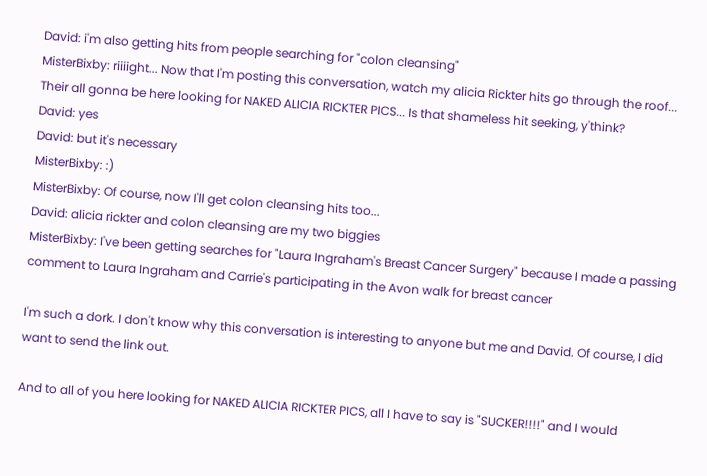David: i'm also getting hits from people searching for "colon cleansing"
MisterBixby: riiiight... Now that I'm posting this conversation, watch my alicia Rickter hits go through the roof... Their all gonna be here looking for NAKED ALICIA RICKTER PICS... Is that shameless hit seeking, y'think?
David: yes
David: but it's necessary
MisterBixby: :)
MisterBixby: Of course, now I'll get colon cleansing hits too...
David: alicia rickter and colon cleansing are my two biggies
MisterBixby: I've been getting searches for "Laura Ingraham's Breast Cancer Surgery" because I made a passing comment to Laura Ingraham and Carrie's participating in the Avon walk for breast cancer

I'm such a dork. I don't know why this conversation is interesting to anyone but me and David. Of course, I did want to send the link out.

And to all of you here looking for NAKED ALICIA RICKTER PICS, all I have to say is "SUCKER!!!!" and I would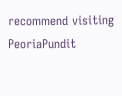recommend visiting PeoriaPundit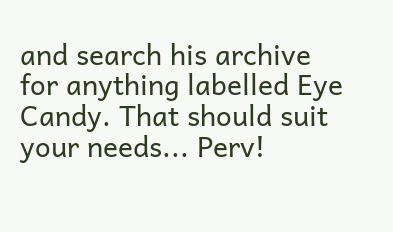and search his archive for anything labelled Eye Candy. That should suit your needs... Perv!